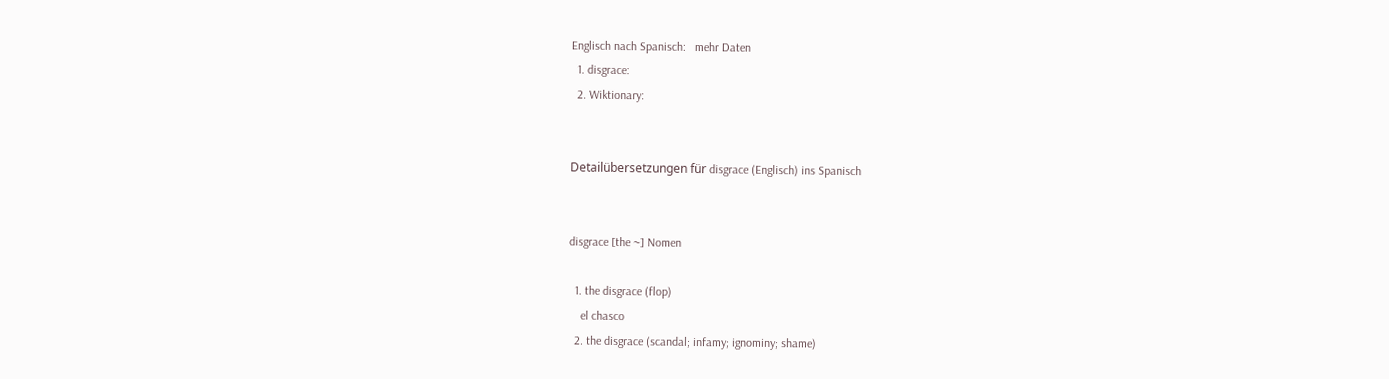Englisch nach Spanisch:   mehr Daten
  1. disgrace:
  2. Wiktionary:


Detailübersetzungen für disgrace (Englisch) ins Spanisch


disgrace [the ~] Nomen

  1. the disgrace (flop)
    el chasco
  2. the disgrace (scandal; infamy; ignominy; shame)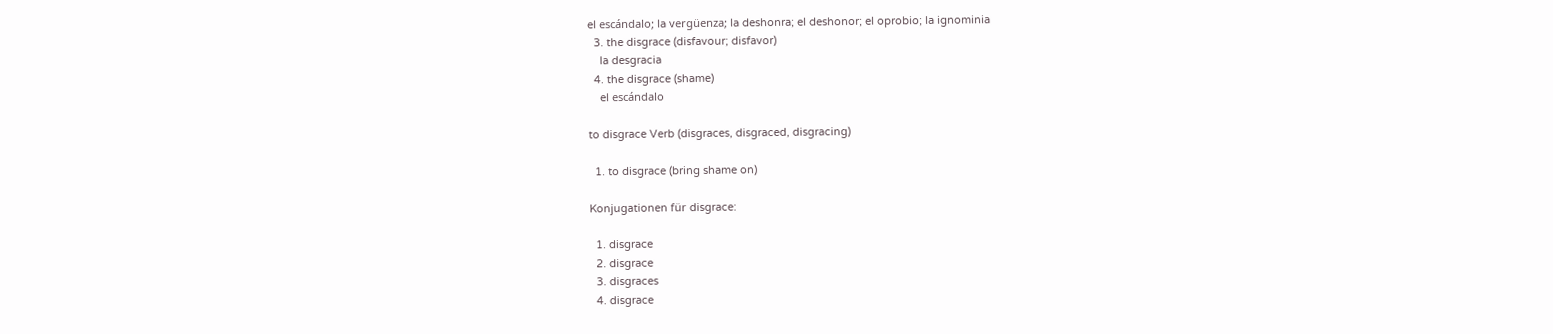el escándalo; la vergüenza; la deshonra; el deshonor; el oprobio; la ignominia
  3. the disgrace (disfavour; disfavor)
    la desgracia
  4. the disgrace (shame)
    el escándalo

to disgrace Verb (disgraces, disgraced, disgracing)

  1. to disgrace (bring shame on)

Konjugationen für disgrace:

  1. disgrace
  2. disgrace
  3. disgraces
  4. disgrace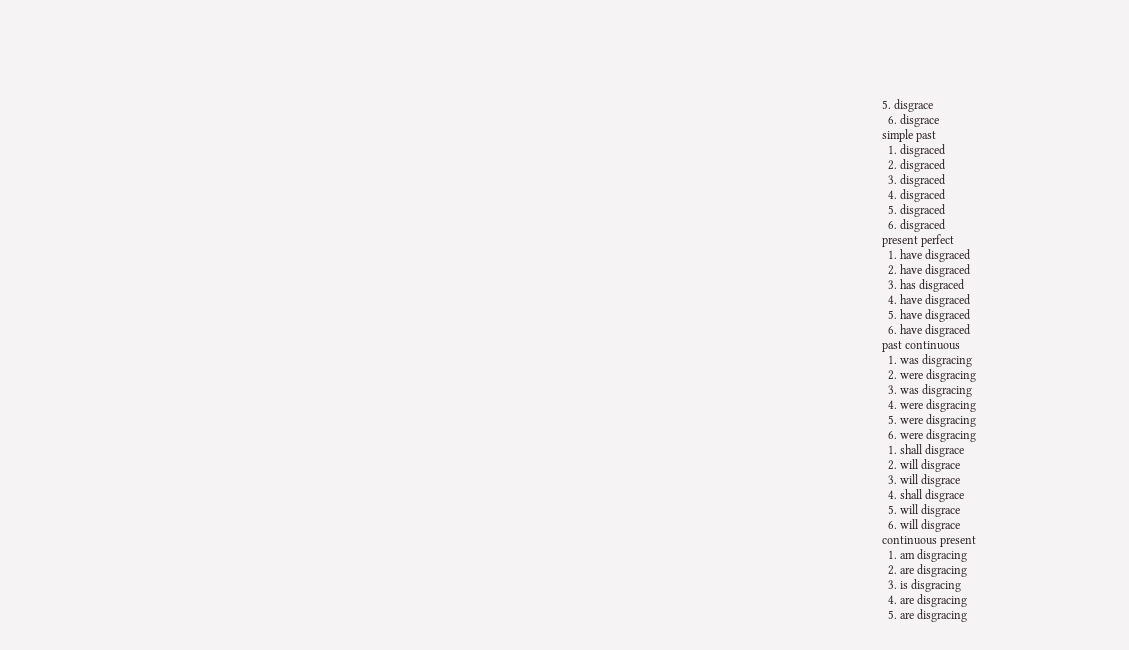5. disgrace
  6. disgrace
simple past
  1. disgraced
  2. disgraced
  3. disgraced
  4. disgraced
  5. disgraced
  6. disgraced
present perfect
  1. have disgraced
  2. have disgraced
  3. has disgraced
  4. have disgraced
  5. have disgraced
  6. have disgraced
past continuous
  1. was disgracing
  2. were disgracing
  3. was disgracing
  4. were disgracing
  5. were disgracing
  6. were disgracing
  1. shall disgrace
  2. will disgrace
  3. will disgrace
  4. shall disgrace
  5. will disgrace
  6. will disgrace
continuous present
  1. am disgracing
  2. are disgracing
  3. is disgracing
  4. are disgracing
  5. are disgracing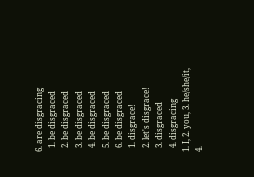6. are disgracing
  1. be disgraced
  2. be disgraced
  3. be disgraced
  4. be disgraced
  5. be disgraced
  6. be disgraced
  1. disgrace!
  2. let's disgrace!
  3. disgraced
  4. disgracing
1. I, 2. you, 3. he/she/it, 4.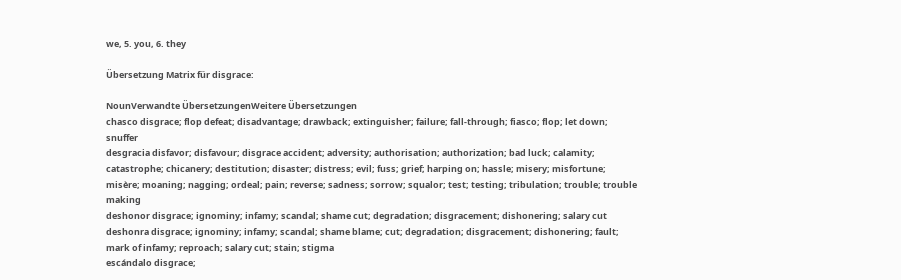we, 5. you, 6. they

Übersetzung Matrix für disgrace:

NounVerwandte ÜbersetzungenWeitere Übersetzungen
chasco disgrace; flop defeat; disadvantage; drawback; extinguisher; failure; fall-through; fiasco; flop; let down; snuffer
desgracia disfavor; disfavour; disgrace accident; adversity; authorisation; authorization; bad luck; calamity; catastrophe; chicanery; destitution; disaster; distress; evil; fuss; grief; harping on; hassle; misery; misfortune; misère; moaning; nagging; ordeal; pain; reverse; sadness; sorrow; squalor; test; testing; tribulation; trouble; trouble making
deshonor disgrace; ignominy; infamy; scandal; shame cut; degradation; disgracement; dishonering; salary cut
deshonra disgrace; ignominy; infamy; scandal; shame blame; cut; degradation; disgracement; dishonering; fault; mark of infamy; reproach; salary cut; stain; stigma
escándalo disgrace;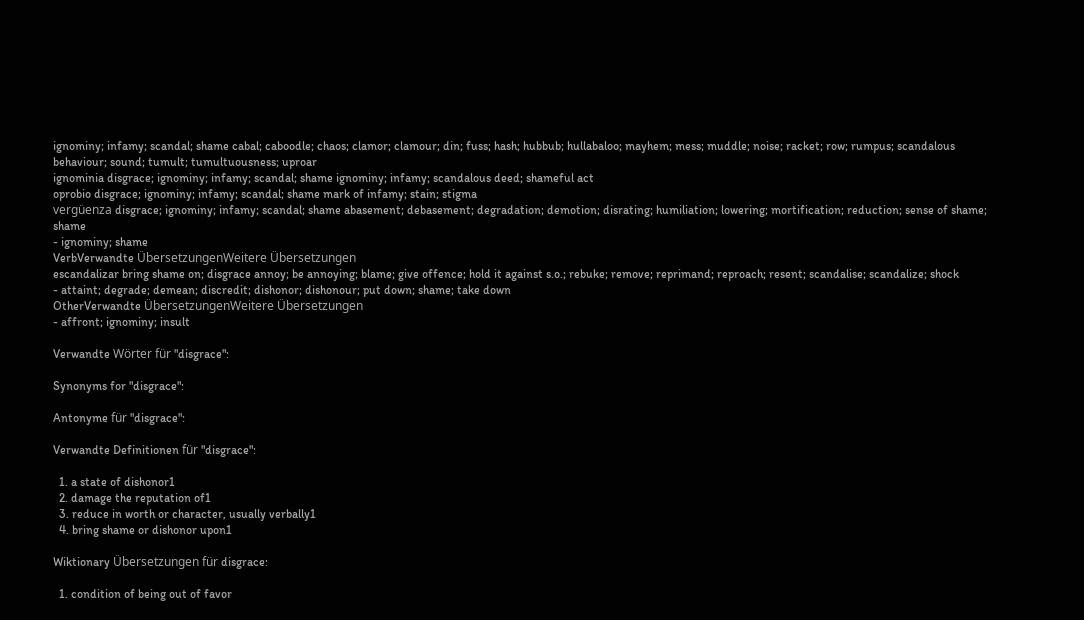ignominy; infamy; scandal; shame cabal; caboodle; chaos; clamor; clamour; din; fuss; hash; hubbub; hullabaloo; mayhem; mess; muddle; noise; racket; row; rumpus; scandalous behaviour; sound; tumult; tumultuousness; uproar
ignominia disgrace; ignominy; infamy; scandal; shame ignominy; infamy; scandalous deed; shameful act
oprobio disgrace; ignominy; infamy; scandal; shame mark of infamy; stain; stigma
vergüenza disgrace; ignominy; infamy; scandal; shame abasement; debasement; degradation; demotion; disrating; humiliation; lowering; mortification; reduction; sense of shame; shame
- ignominy; shame
VerbVerwandte ÜbersetzungenWeitere Übersetzungen
escandalizar bring shame on; disgrace annoy; be annoying; blame; give offence; hold it against s.o.; rebuke; remove; reprimand; reproach; resent; scandalise; scandalize; shock
- attaint; degrade; demean; discredit; dishonor; dishonour; put down; shame; take down
OtherVerwandte ÜbersetzungenWeitere Übersetzungen
- affront; ignominy; insult

Verwandte Wörter für "disgrace":

Synonyms for "disgrace":

Antonyme für "disgrace":

Verwandte Definitionen für "disgrace":

  1. a state of dishonor1
  2. damage the reputation of1
  3. reduce in worth or character, usually verbally1
  4. bring shame or dishonor upon1

Wiktionary Übersetzungen für disgrace:

  1. condition of being out of favor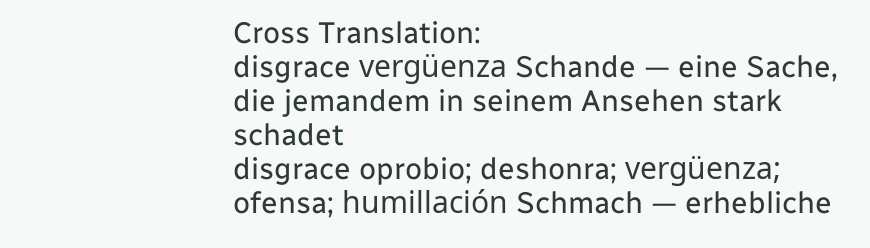Cross Translation:
disgrace vergüenza Schande — eine Sache, die jemandem in seinem Ansehen stark schadet
disgrace oprobio; deshonra; vergüenza; ofensa; humillación Schmach — erhebliche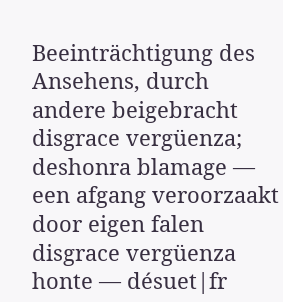Beeinträchtigung des Ansehens, durch andere beigebracht
disgrace vergüenza; deshonra blamage — een afgang veroorzaakt door eigen falen
disgrace vergüenza honte — désuet|fr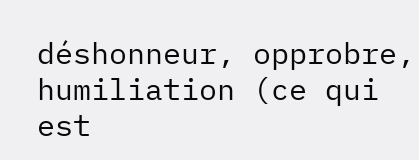déshonneur, opprobre, humiliation (ce qui est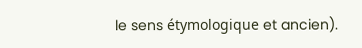le sens étymologique et ancien).